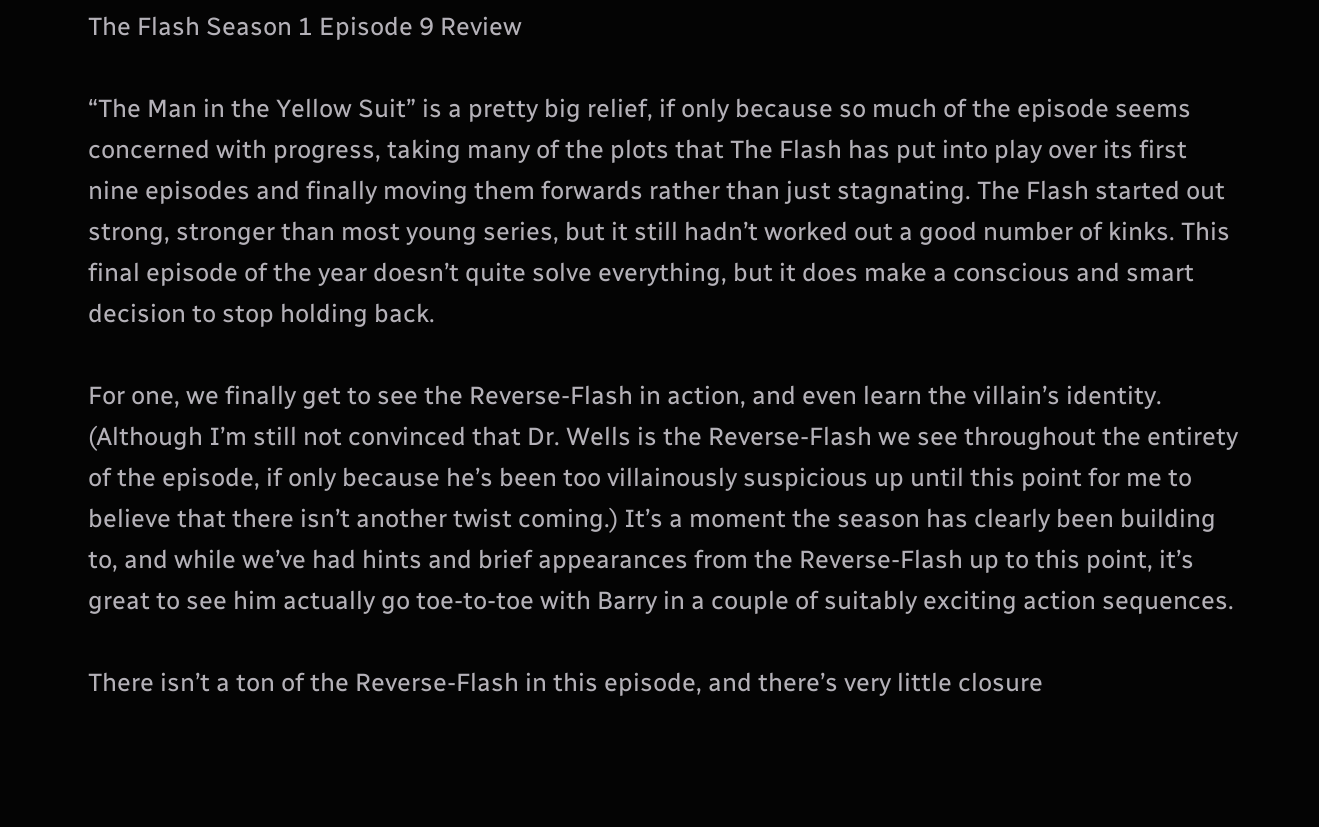The Flash Season 1 Episode 9 Review

“The Man in the Yellow Suit” is a pretty big relief, if only because so much of the episode seems concerned with progress, taking many of the plots that The Flash has put into play over its first nine episodes and finally moving them forwards rather than just stagnating. The Flash started out strong, stronger than most young series, but it still hadn’t worked out a good number of kinks. This final episode of the year doesn’t quite solve everything, but it does make a conscious and smart decision to stop holding back.

For one, we finally get to see the Reverse-Flash in action, and even learn the villain’s identity. (Although I’m still not convinced that Dr. Wells is the Reverse-Flash we see throughout the entirety of the episode, if only because he’s been too villainously suspicious up until this point for me to believe that there isn’t another twist coming.) It’s a moment the season has clearly been building to, and while we’ve had hints and brief appearances from the Reverse-Flash up to this point, it’s great to see him actually go toe-to-toe with Barry in a couple of suitably exciting action sequences.

There isn’t a ton of the Reverse-Flash in this episode, and there’s very little closure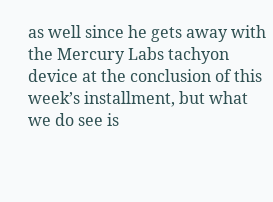as well since he gets away with the Mercury Labs tachyon device at the conclusion of this week’s installment, but what we do see is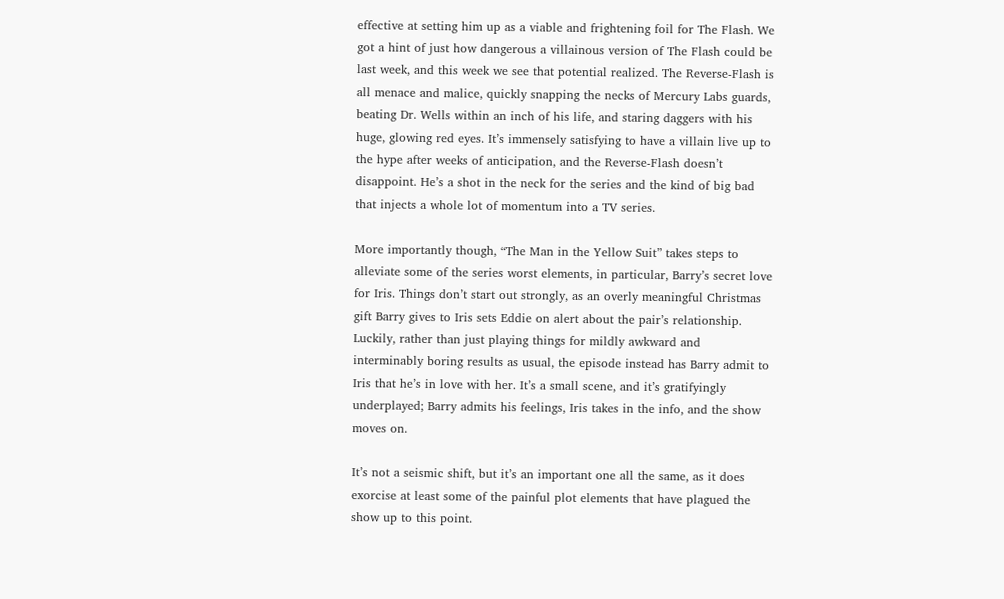effective at setting him up as a viable and frightening foil for The Flash. We got a hint of just how dangerous a villainous version of The Flash could be last week, and this week we see that potential realized. The Reverse-Flash is all menace and malice, quickly snapping the necks of Mercury Labs guards, beating Dr. Wells within an inch of his life, and staring daggers with his huge, glowing red eyes. It’s immensely satisfying to have a villain live up to the hype after weeks of anticipation, and the Reverse-Flash doesn’t disappoint. He’s a shot in the neck for the series and the kind of big bad that injects a whole lot of momentum into a TV series.

More importantly though, “The Man in the Yellow Suit” takes steps to alleviate some of the series worst elements, in particular, Barry’s secret love for Iris. Things don’t start out strongly, as an overly meaningful Christmas gift Barry gives to Iris sets Eddie on alert about the pair’s relationship. Luckily, rather than just playing things for mildly awkward and interminably boring results as usual, the episode instead has Barry admit to Iris that he’s in love with her. It’s a small scene, and it’s gratifyingly underplayed; Barry admits his feelings, Iris takes in the info, and the show moves on.

It’s not a seismic shift, but it’s an important one all the same, as it does exorcise at least some of the painful plot elements that have plagued the show up to this point.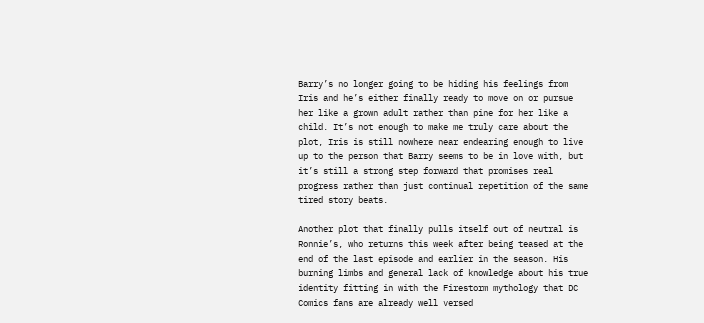Barry’s no longer going to be hiding his feelings from Iris and he’s either finally ready to move on or pursue her like a grown adult rather than pine for her like a child. It’s not enough to make me truly care about the plot, Iris is still nowhere near endearing enough to live up to the person that Barry seems to be in love with, but it’s still a strong step forward that promises real progress rather than just continual repetition of the same tired story beats.

Another plot that finally pulls itself out of neutral is Ronnie’s, who returns this week after being teased at the end of the last episode and earlier in the season. His burning limbs and general lack of knowledge about his true identity fitting in with the Firestorm mythology that DC Comics fans are already well versed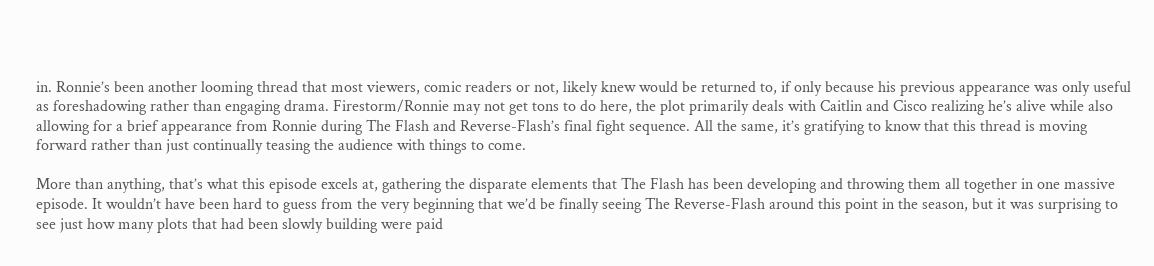in. Ronnie’s been another looming thread that most viewers, comic readers or not, likely knew would be returned to, if only because his previous appearance was only useful as foreshadowing rather than engaging drama. Firestorm/Ronnie may not get tons to do here, the plot primarily deals with Caitlin and Cisco realizing he’s alive while also allowing for a brief appearance from Ronnie during The Flash and Reverse-Flash’s final fight sequence. All the same, it’s gratifying to know that this thread is moving forward rather than just continually teasing the audience with things to come.

More than anything, that’s what this episode excels at, gathering the disparate elements that The Flash has been developing and throwing them all together in one massive episode. It wouldn’t have been hard to guess from the very beginning that we’d be finally seeing The Reverse-Flash around this point in the season, but it was surprising to see just how many plots that had been slowly building were paid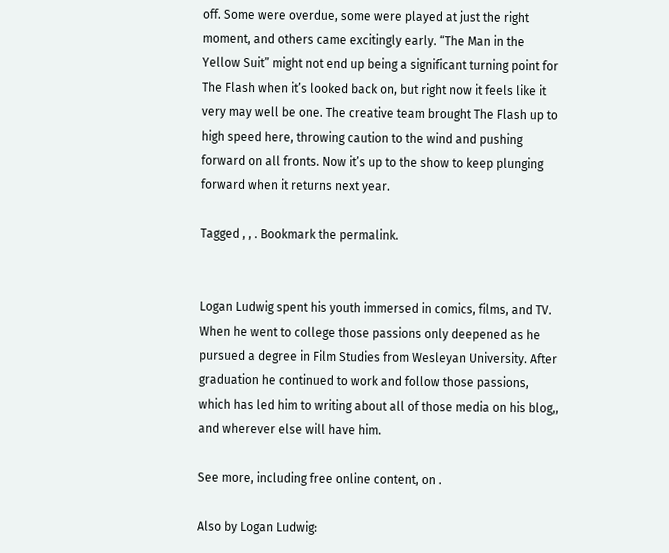off. Some were overdue, some were played at just the right moment, and others came excitingly early. “The Man in the Yellow Suit” might not end up being a significant turning point for The Flash when it’s looked back on, but right now it feels like it very may well be one. The creative team brought The Flash up to high speed here, throwing caution to the wind and pushing forward on all fronts. Now it’s up to the show to keep plunging forward when it returns next year.

Tagged , , . Bookmark the permalink.


Logan Ludwig spent his youth immersed in comics, films, and TV. When he went to college those passions only deepened as he pursued a degree in Film Studies from Wesleyan University. After graduation he continued to work and follow those passions, which has led him to writing about all of those media on his blog,, and wherever else will have him.

See more, including free online content, on .

Also by Logan Ludwig: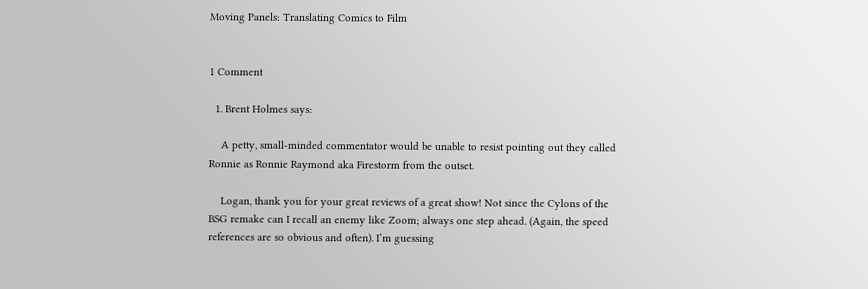Moving Panels: Translating Comics to Film


1 Comment

  1. Brent Holmes says:

    A petty, small-minded commentator would be unable to resist pointing out they called Ronnie as Ronnie Raymond aka Firestorm from the outset.

    Logan, thank you for your great reviews of a great show! Not since the Cylons of the BSG remake can I recall an enemy like Zoom; always one step ahead. (Again, the speed references are so obvious and often). I’m guessing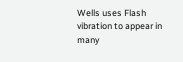Wells uses Flash vibration to appear in many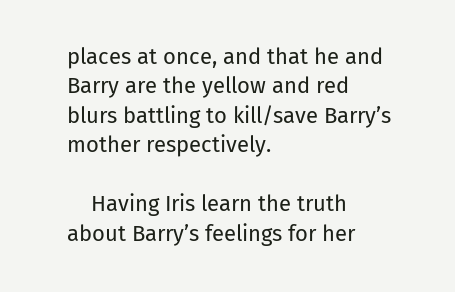places at once, and that he and Barry are the yellow and red blurs battling to kill/save Barry’s mother respectively.

    Having Iris learn the truth about Barry’s feelings for her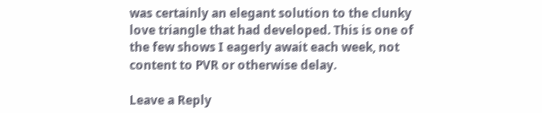was certainly an elegant solution to the clunky love triangle that had developed. This is one of the few shows I eagerly await each week, not content to PVR or otherwise delay.

Leave a Reply